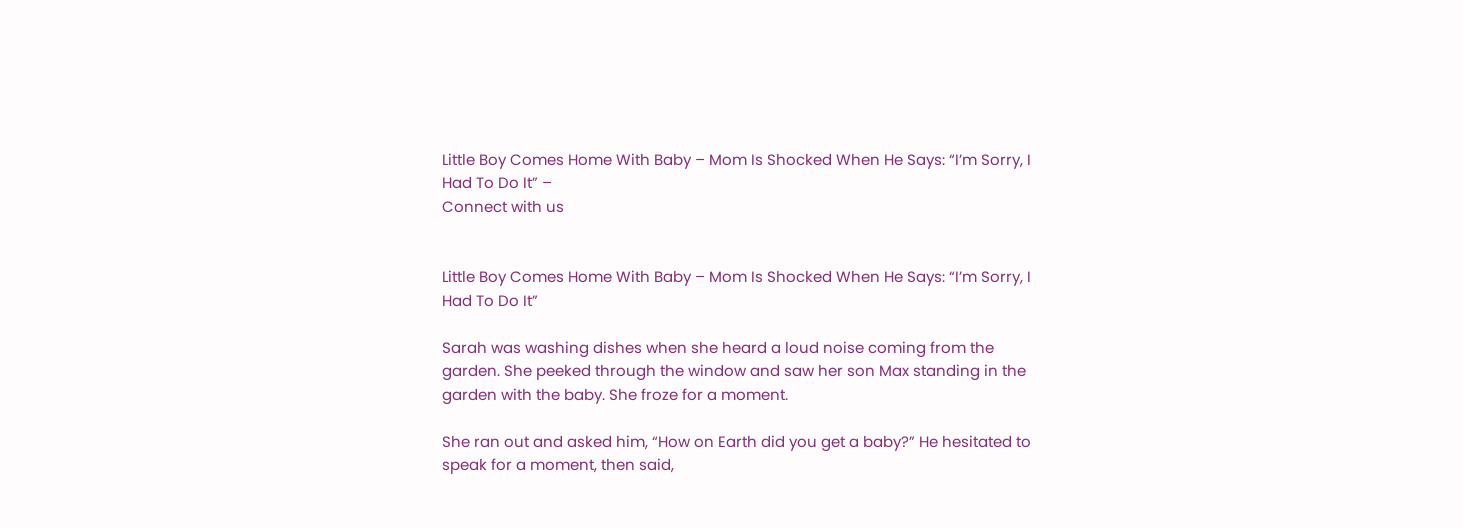Little Boy Comes Home With Baby – Mom Is Shocked When He Says: “I’m Sorry, I Had To Do It” –
Connect with us


Little Boy Comes Home With Baby – Mom Is Shocked When He Says: “I’m Sorry, I Had To Do It”

Sarah was washing dishes when she heard a loud noise coming from the garden. She peeked through the window and saw her son Max standing in the garden with the baby. She froze for a moment.

She ran out and asked him, “How on Earth did you get a baby?” He hesitated to speak for a moment, then said,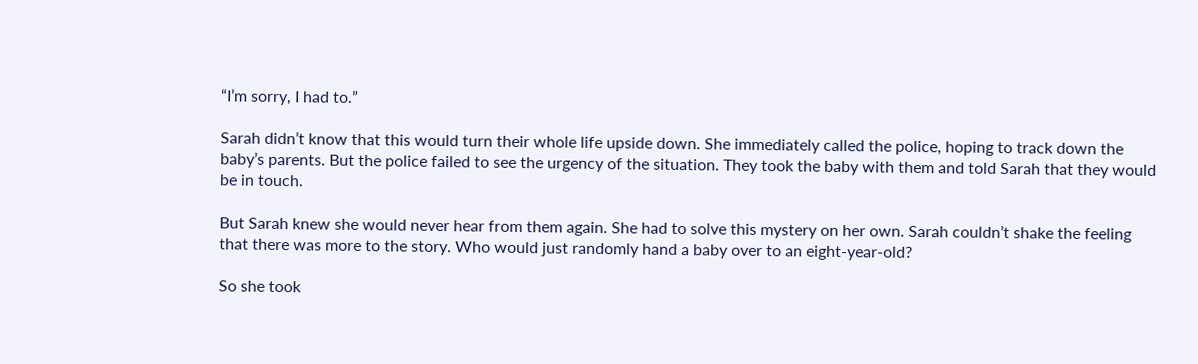“I’m sorry, I had to.”

Sarah didn’t know that this would turn their whole life upside down. She immediately called the police, hoping to track down the baby’s parents. But the police failed to see the urgency of the situation. They took the baby with them and told Sarah that they would be in touch.

But Sarah knew she would never hear from them again. She had to solve this mystery on her own. Sarah couldn’t shake the feeling that there was more to the story. Who would just randomly hand a baby over to an eight-year-old?

So she took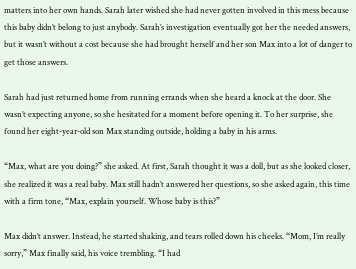matters into her own hands. Sarah later wished she had never gotten involved in this mess because this baby didn’t belong to just anybody. Sarah’s investigation eventually got her the needed answers, but it wasn’t without a cost because she had brought herself and her son Max into a lot of danger to get those answers.

Sarah had just returned home from running errands when she heard a knock at the door. She wasn’t expecting anyone, so she hesitated for a moment before opening it. To her surprise, she found her eight-year-old son Max standing outside, holding a baby in his arms.

“Max, what are you doing?” she asked. At first, Sarah thought it was a doll, but as she looked closer, she realized it was a real baby. Max still hadn’t answered her questions, so she asked again, this time with a firm tone, “Max, explain yourself. Whose baby is this?”

Max didn’t answer. Instead, he started shaking, and tears rolled down his cheeks. “Mom, I’m really sorry,” Max finally said, his voice trembling. “I had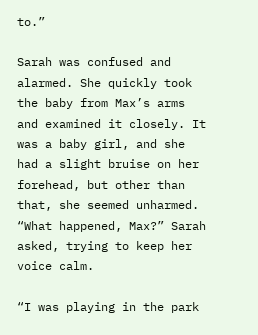to.”

Sarah was confused and alarmed. She quickly took the baby from Max’s arms and examined it closely. It was a baby girl, and she had a slight bruise on her forehead, but other than that, she seemed unharmed. “What happened, Max?” Sarah asked, trying to keep her voice calm.

“I was playing in the park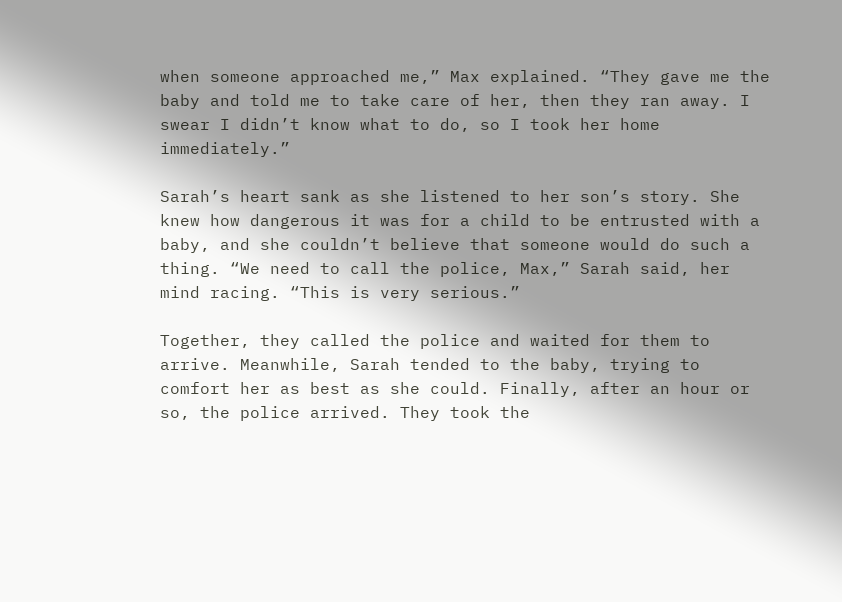when someone approached me,” Max explained. “They gave me the baby and told me to take care of her, then they ran away. I swear I didn’t know what to do, so I took her home immediately.”

Sarah’s heart sank as she listened to her son’s story. She knew how dangerous it was for a child to be entrusted with a baby, and she couldn’t believe that someone would do such a thing. “We need to call the police, Max,” Sarah said, her mind racing. “This is very serious.”

Together, they called the police and waited for them to arrive. Meanwhile, Sarah tended to the baby, trying to comfort her as best as she could. Finally, after an hour or so, the police arrived. They took the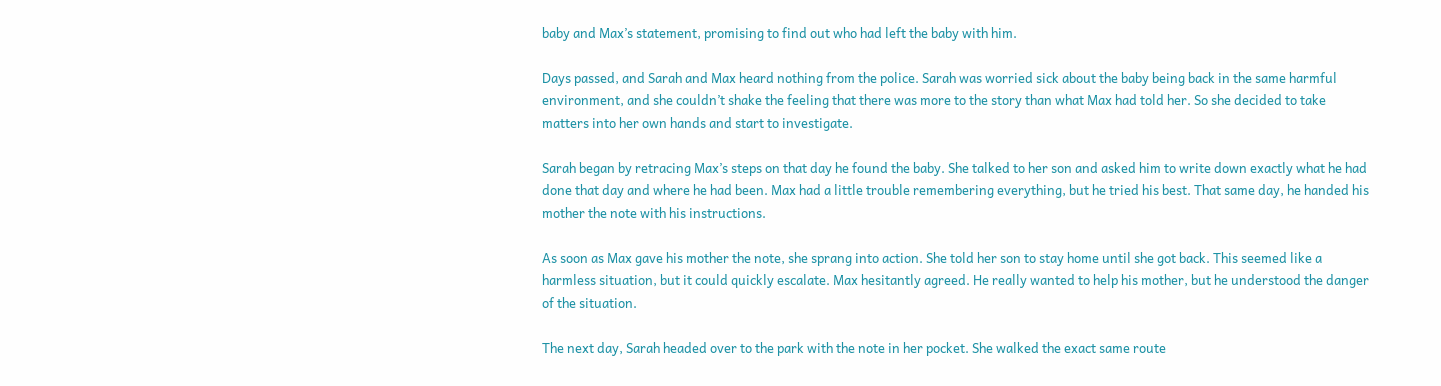baby and Max’s statement, promising to find out who had left the baby with him.

Days passed, and Sarah and Max heard nothing from the police. Sarah was worried sick about the baby being back in the same harmful environment, and she couldn’t shake the feeling that there was more to the story than what Max had told her. So she decided to take matters into her own hands and start to investigate.

Sarah began by retracing Max’s steps on that day he found the baby. She talked to her son and asked him to write down exactly what he had done that day and where he had been. Max had a little trouble remembering everything, but he tried his best. That same day, he handed his mother the note with his instructions.

As soon as Max gave his mother the note, she sprang into action. She told her son to stay home until she got back. This seemed like a harmless situation, but it could quickly escalate. Max hesitantly agreed. He really wanted to help his mother, but he understood the danger of the situation.

The next day, Sarah headed over to the park with the note in her pocket. She walked the exact same route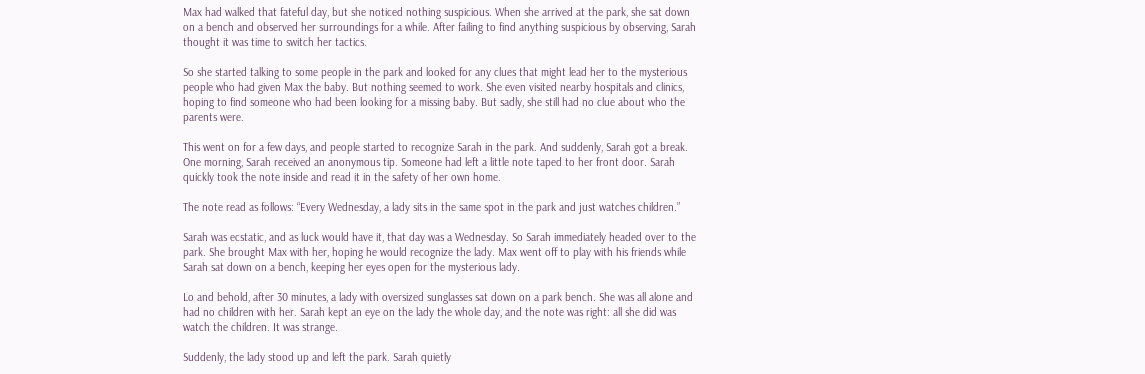Max had walked that fateful day, but she noticed nothing suspicious. When she arrived at the park, she sat down on a bench and observed her surroundings for a while. After failing to find anything suspicious by observing, Sarah thought it was time to switch her tactics.

So she started talking to some people in the park and looked for any clues that might lead her to the mysterious people who had given Max the baby. But nothing seemed to work. She even visited nearby hospitals and clinics, hoping to find someone who had been looking for a missing baby. But sadly, she still had no clue about who the parents were.

This went on for a few days, and people started to recognize Sarah in the park. And suddenly, Sarah got a break. One morning, Sarah received an anonymous tip. Someone had left a little note taped to her front door. Sarah quickly took the note inside and read it in the safety of her own home.

The note read as follows: “Every Wednesday, a lady sits in the same spot in the park and just watches children.”

Sarah was ecstatic, and as luck would have it, that day was a Wednesday. So Sarah immediately headed over to the park. She brought Max with her, hoping he would recognize the lady. Max went off to play with his friends while Sarah sat down on a bench, keeping her eyes open for the mysterious lady.

Lo and behold, after 30 minutes, a lady with oversized sunglasses sat down on a park bench. She was all alone and had no children with her. Sarah kept an eye on the lady the whole day, and the note was right: all she did was watch the children. It was strange.

Suddenly, the lady stood up and left the park. Sarah quietly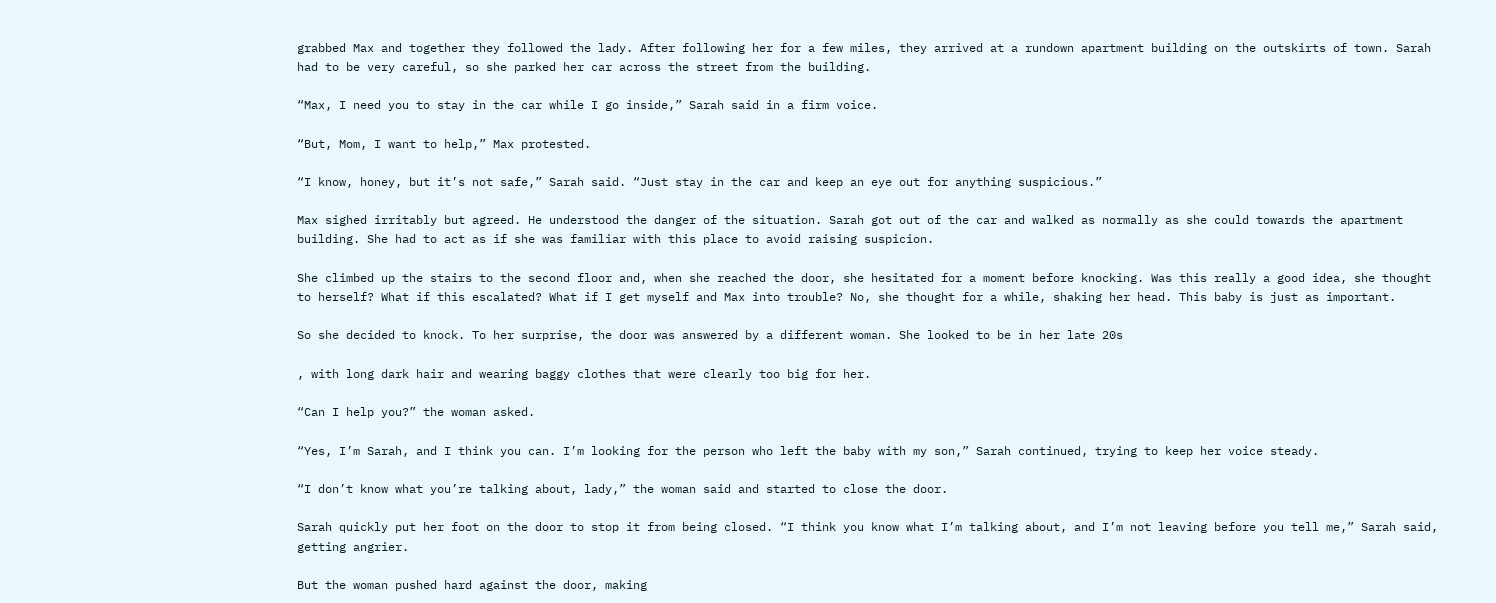grabbed Max and together they followed the lady. After following her for a few miles, they arrived at a rundown apartment building on the outskirts of town. Sarah had to be very careful, so she parked her car across the street from the building.

“Max, I need you to stay in the car while I go inside,” Sarah said in a firm voice.

“But, Mom, I want to help,” Max protested.

“I know, honey, but it’s not safe,” Sarah said. “Just stay in the car and keep an eye out for anything suspicious.”

Max sighed irritably but agreed. He understood the danger of the situation. Sarah got out of the car and walked as normally as she could towards the apartment building. She had to act as if she was familiar with this place to avoid raising suspicion.

She climbed up the stairs to the second floor and, when she reached the door, she hesitated for a moment before knocking. Was this really a good idea, she thought to herself? What if this escalated? What if I get myself and Max into trouble? No, she thought for a while, shaking her head. This baby is just as important.

So she decided to knock. To her surprise, the door was answered by a different woman. She looked to be in her late 20s

, with long dark hair and wearing baggy clothes that were clearly too big for her.

“Can I help you?” the woman asked.

“Yes, I’m Sarah, and I think you can. I’m looking for the person who left the baby with my son,” Sarah continued, trying to keep her voice steady.

“I don’t know what you’re talking about, lady,” the woman said and started to close the door.

Sarah quickly put her foot on the door to stop it from being closed. “I think you know what I’m talking about, and I’m not leaving before you tell me,” Sarah said, getting angrier.

But the woman pushed hard against the door, making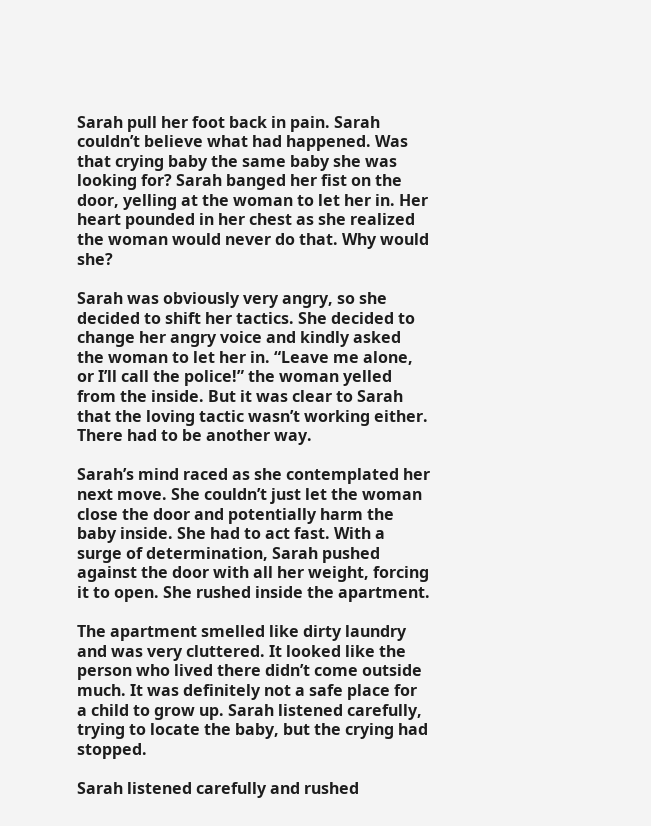Sarah pull her foot back in pain. Sarah couldn’t believe what had happened. Was that crying baby the same baby she was looking for? Sarah banged her fist on the door, yelling at the woman to let her in. Her heart pounded in her chest as she realized the woman would never do that. Why would she?

Sarah was obviously very angry, so she decided to shift her tactics. She decided to change her angry voice and kindly asked the woman to let her in. “Leave me alone, or I’ll call the police!” the woman yelled from the inside. But it was clear to Sarah that the loving tactic wasn’t working either. There had to be another way.

Sarah’s mind raced as she contemplated her next move. She couldn’t just let the woman close the door and potentially harm the baby inside. She had to act fast. With a surge of determination, Sarah pushed against the door with all her weight, forcing it to open. She rushed inside the apartment.

The apartment smelled like dirty laundry and was very cluttered. It looked like the person who lived there didn’t come outside much. It was definitely not a safe place for a child to grow up. Sarah listened carefully, trying to locate the baby, but the crying had stopped.

Sarah listened carefully and rushed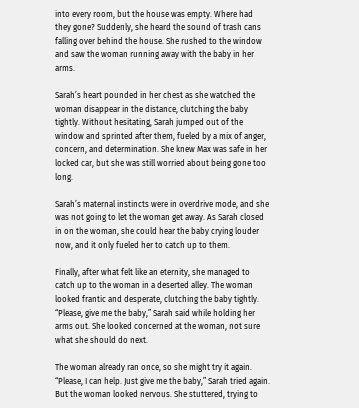into every room, but the house was empty. Where had they gone? Suddenly, she heard the sound of trash cans falling over behind the house. She rushed to the window and saw the woman running away with the baby in her arms.

Sarah’s heart pounded in her chest as she watched the woman disappear in the distance, clutching the baby tightly. Without hesitating, Sarah jumped out of the window and sprinted after them, fueled by a mix of anger, concern, and determination. She knew Max was safe in her locked car, but she was still worried about being gone too long.

Sarah’s maternal instincts were in overdrive mode, and she was not going to let the woman get away. As Sarah closed in on the woman, she could hear the baby crying louder now, and it only fueled her to catch up to them.

Finally, after what felt like an eternity, she managed to catch up to the woman in a deserted alley. The woman looked frantic and desperate, clutching the baby tightly. “Please, give me the baby,” Sarah said while holding her arms out. She looked concerned at the woman, not sure what she should do next.

The woman already ran once, so she might try it again. “Please, I can help. Just give me the baby,” Sarah tried again. But the woman looked nervous. She stuttered, trying to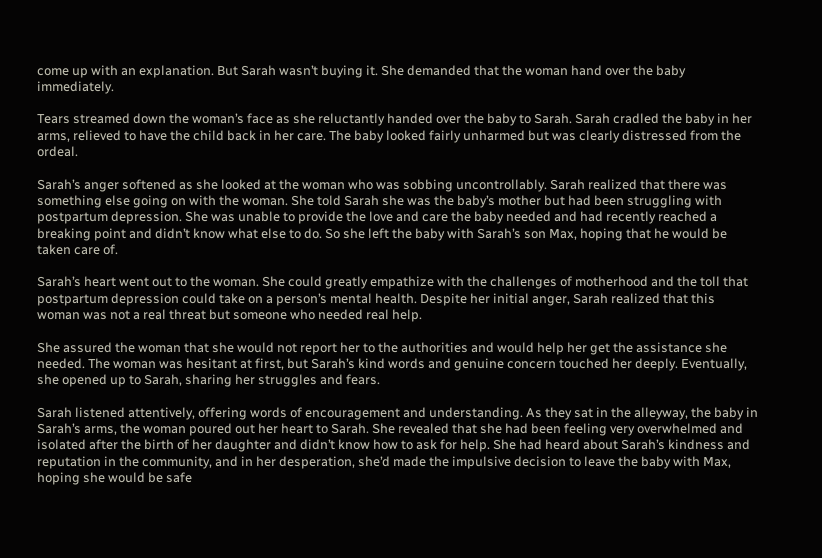come up with an explanation. But Sarah wasn’t buying it. She demanded that the woman hand over the baby immediately.

Tears streamed down the woman’s face as she reluctantly handed over the baby to Sarah. Sarah cradled the baby in her arms, relieved to have the child back in her care. The baby looked fairly unharmed but was clearly distressed from the ordeal.

Sarah’s anger softened as she looked at the woman who was sobbing uncontrollably. Sarah realized that there was something else going on with the woman. She told Sarah she was the baby’s mother but had been struggling with postpartum depression. She was unable to provide the love and care the baby needed and had recently reached a breaking point and didn’t know what else to do. So she left the baby with Sarah’s son Max, hoping that he would be taken care of.

Sarah’s heart went out to the woman. She could greatly empathize with the challenges of motherhood and the toll that postpartum depression could take on a person’s mental health. Despite her initial anger, Sarah realized that this woman was not a real threat but someone who needed real help.

She assured the woman that she would not report her to the authorities and would help her get the assistance she needed. The woman was hesitant at first, but Sarah’s kind words and genuine concern touched her deeply. Eventually, she opened up to Sarah, sharing her struggles and fears.

Sarah listened attentively, offering words of encouragement and understanding. As they sat in the alleyway, the baby in Sarah’s arms, the woman poured out her heart to Sarah. She revealed that she had been feeling very overwhelmed and isolated after the birth of her daughter and didn’t know how to ask for help. She had heard about Sarah’s kindness and reputation in the community, and in her desperation, she’d made the impulsive decision to leave the baby with Max, hoping she would be safe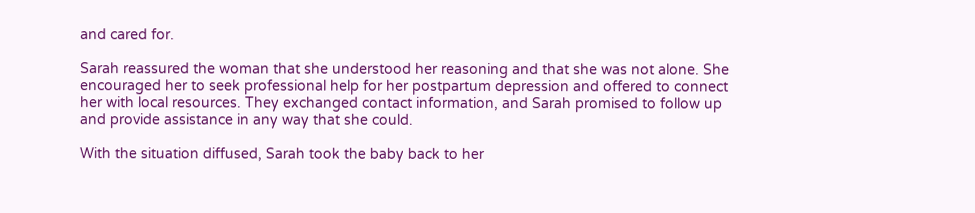and cared for.

Sarah reassured the woman that she understood her reasoning and that she was not alone. She encouraged her to seek professional help for her postpartum depression and offered to connect her with local resources. They exchanged contact information, and Sarah promised to follow up and provide assistance in any way that she could.

With the situation diffused, Sarah took the baby back to her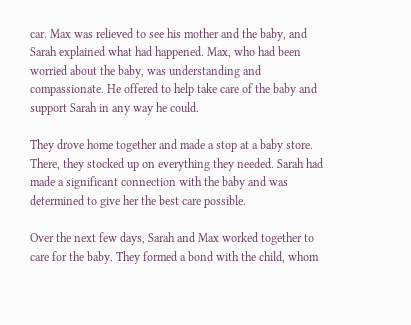car. Max was relieved to see his mother and the baby, and Sarah explained what had happened. Max, who had been worried about the baby, was understanding and compassionate. He offered to help take care of the baby and support Sarah in any way he could.

They drove home together and made a stop at a baby store. There, they stocked up on everything they needed. Sarah had made a significant connection with the baby and was determined to give her the best care possible.

Over the next few days, Sarah and Max worked together to care for the baby. They formed a bond with the child, whom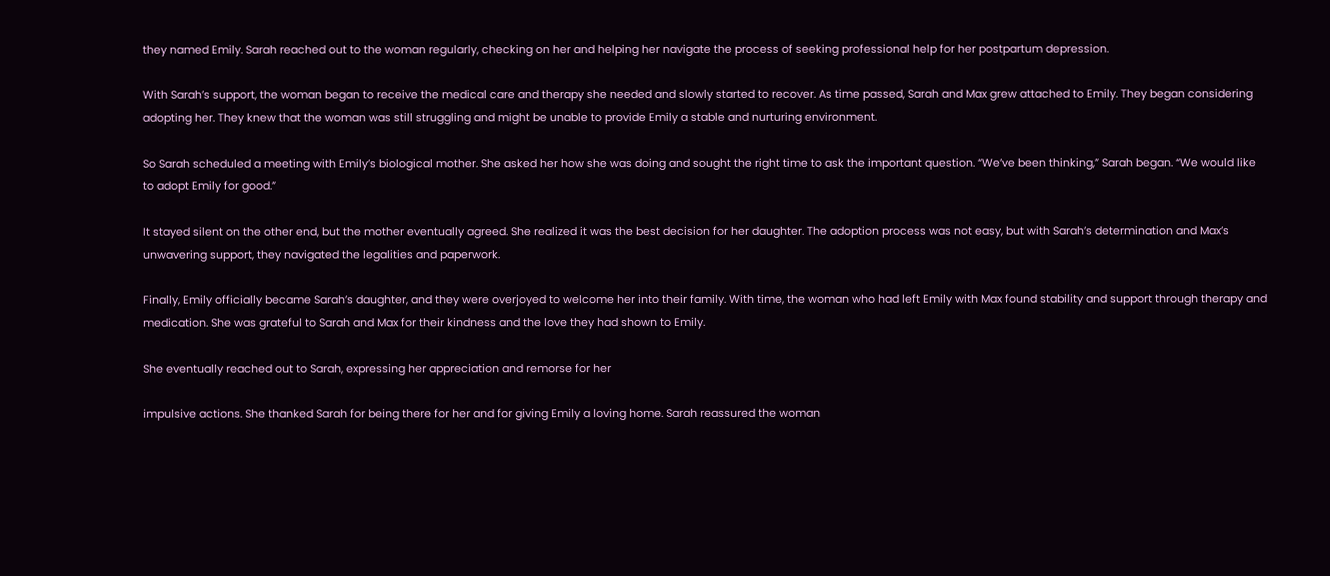they named Emily. Sarah reached out to the woman regularly, checking on her and helping her navigate the process of seeking professional help for her postpartum depression.

With Sarah’s support, the woman began to receive the medical care and therapy she needed and slowly started to recover. As time passed, Sarah and Max grew attached to Emily. They began considering adopting her. They knew that the woman was still struggling and might be unable to provide Emily a stable and nurturing environment.

So Sarah scheduled a meeting with Emily’s biological mother. She asked her how she was doing and sought the right time to ask the important question. “We’ve been thinking,” Sarah began. “We would like to adopt Emily for good.”

It stayed silent on the other end, but the mother eventually agreed. She realized it was the best decision for her daughter. The adoption process was not easy, but with Sarah’s determination and Max’s unwavering support, they navigated the legalities and paperwork.

Finally, Emily officially became Sarah’s daughter, and they were overjoyed to welcome her into their family. With time, the woman who had left Emily with Max found stability and support through therapy and medication. She was grateful to Sarah and Max for their kindness and the love they had shown to Emily.

She eventually reached out to Sarah, expressing her appreciation and remorse for her

impulsive actions. She thanked Sarah for being there for her and for giving Emily a loving home. Sarah reassured the woman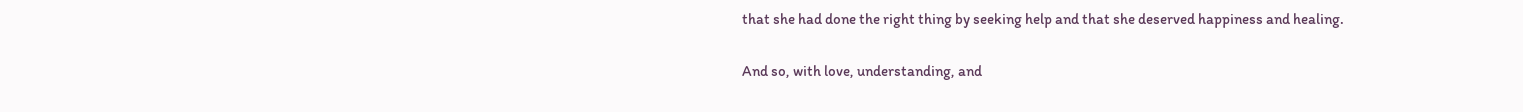that she had done the right thing by seeking help and that she deserved happiness and healing.

And so, with love, understanding, and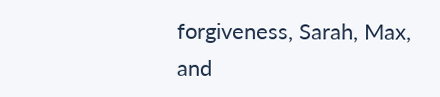forgiveness, Sarah, Max, and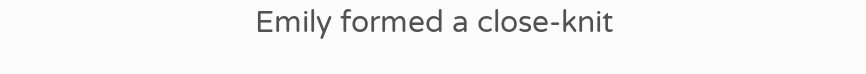Emily formed a close-knit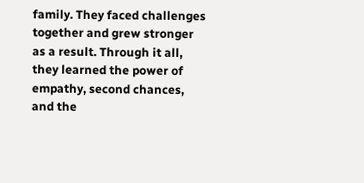family. They faced challenges together and grew stronger as a result. Through it all, they learned the power of empathy, second chances, and the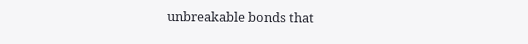unbreakable bonds that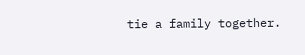tie a family together.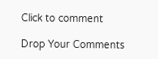Click to comment

Drop Your Comments